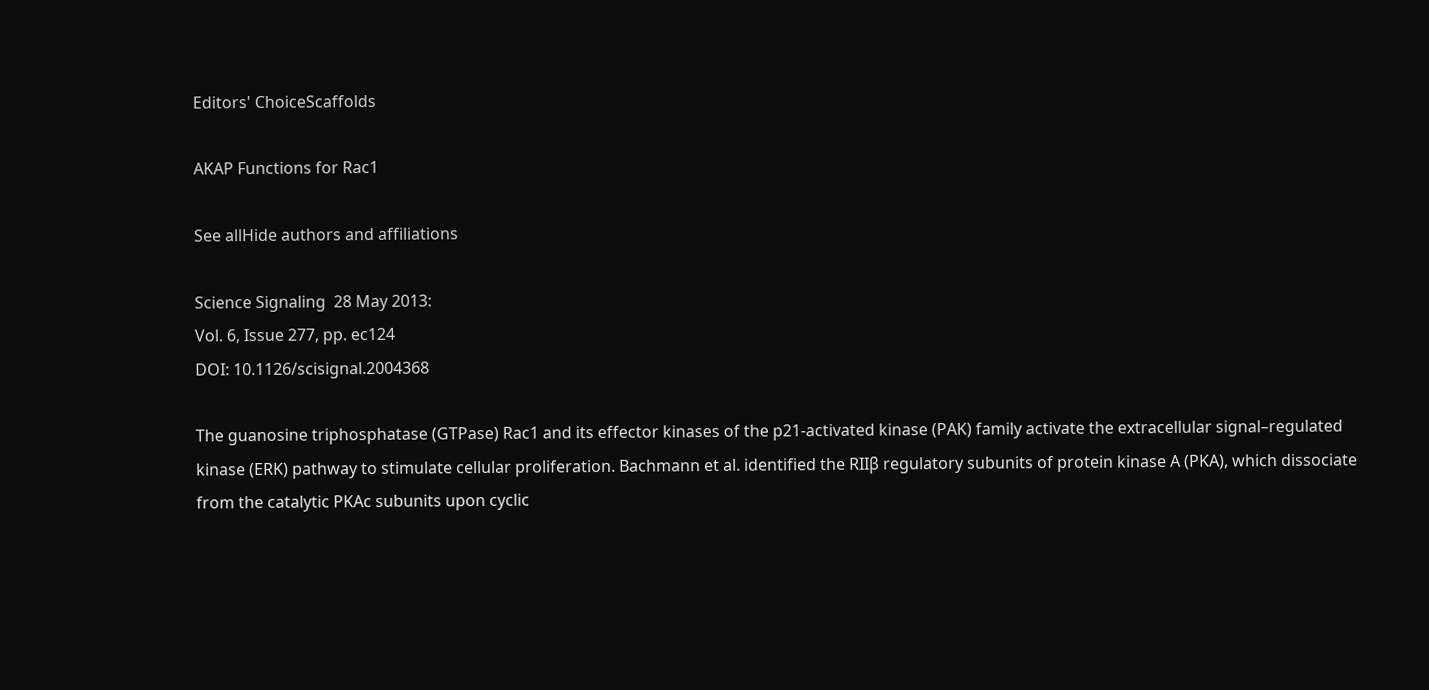Editors' ChoiceScaffolds

AKAP Functions for Rac1

See allHide authors and affiliations

Science Signaling  28 May 2013:
Vol. 6, Issue 277, pp. ec124
DOI: 10.1126/scisignal.2004368

The guanosine triphosphatase (GTPase) Rac1 and its effector kinases of the p21-activated kinase (PAK) family activate the extracellular signal–regulated kinase (ERK) pathway to stimulate cellular proliferation. Bachmann et al. identified the RIIβ regulatory subunits of protein kinase A (PKA), which dissociate from the catalytic PKAc subunits upon cyclic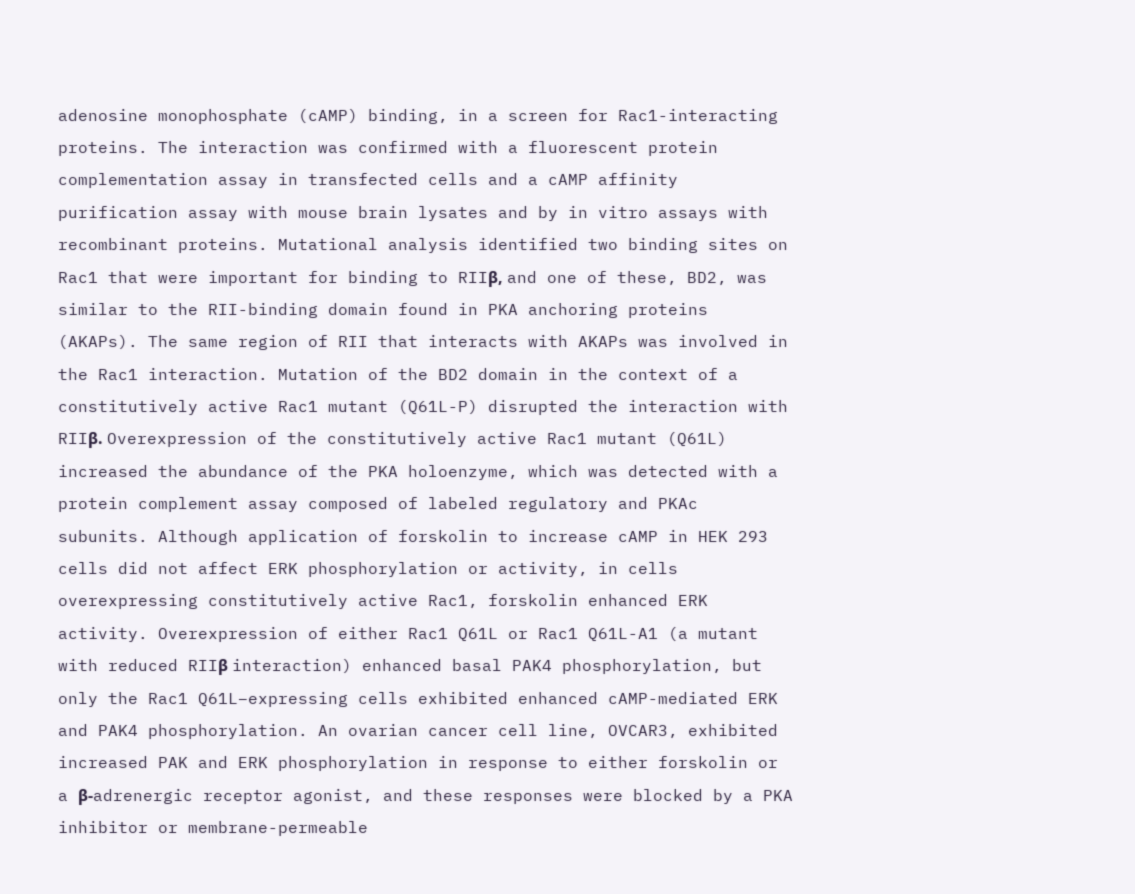adenosine monophosphate (cAMP) binding, in a screen for Rac1-interacting proteins. The interaction was confirmed with a fluorescent protein complementation assay in transfected cells and a cAMP affinity purification assay with mouse brain lysates and by in vitro assays with recombinant proteins. Mutational analysis identified two binding sites on Rac1 that were important for binding to RIIβ, and one of these, BD2, was similar to the RII-binding domain found in PKA anchoring proteins (AKAPs). The same region of RII that interacts with AKAPs was involved in the Rac1 interaction. Mutation of the BD2 domain in the context of a constitutively active Rac1 mutant (Q61L-P) disrupted the interaction with RIIβ. Overexpression of the constitutively active Rac1 mutant (Q61L) increased the abundance of the PKA holoenzyme, which was detected with a protein complement assay composed of labeled regulatory and PKAc subunits. Although application of forskolin to increase cAMP in HEK 293 cells did not affect ERK phosphorylation or activity, in cells overexpressing constitutively active Rac1, forskolin enhanced ERK activity. Overexpression of either Rac1 Q61L or Rac1 Q61L-A1 (a mutant with reduced RIIβ interaction) enhanced basal PAK4 phosphorylation, but only the Rac1 Q61L–expressing cells exhibited enhanced cAMP-mediated ERK and PAK4 phosphorylation. An ovarian cancer cell line, OVCAR3, exhibited increased PAK and ERK phosphorylation in response to either forskolin or a β-adrenergic receptor agonist, and these responses were blocked by a PKA inhibitor or membrane-permeable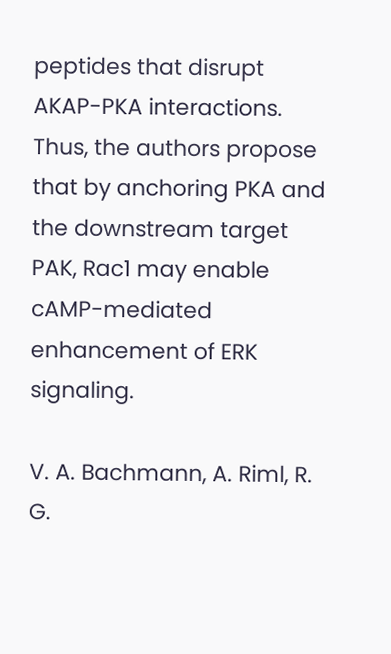peptides that disrupt AKAP-PKA interactions. Thus, the authors propose that by anchoring PKA and the downstream target PAK, Rac1 may enable cAMP-mediated enhancement of ERK signaling.

V. A. Bachmann, A. Riml, R. G.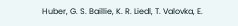Huber, G. S. Baillie, K. R. Liedl, T. Valovka, E.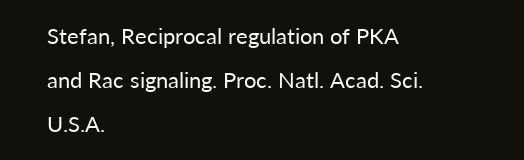Stefan, Reciprocal regulation of PKA and Rac signaling. Proc. Natl. Acad. Sci. U.S.A.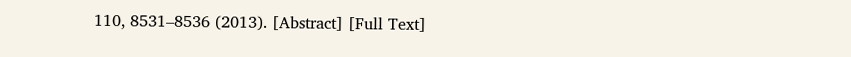110, 8531–8536 (2013). [Abstract] [Full Text]